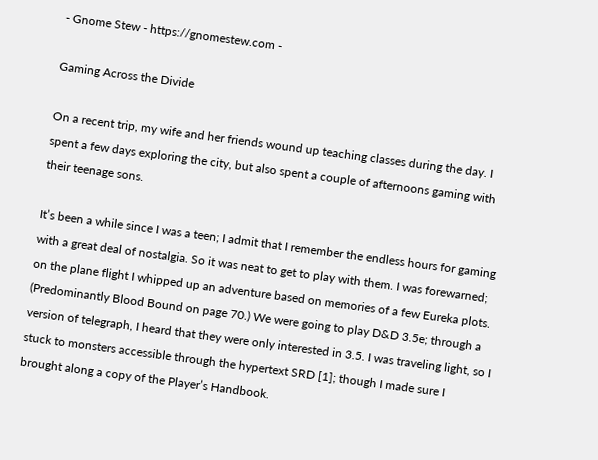- Gnome Stew - https://gnomestew.com -

Gaming Across the Divide

On a recent trip, my wife and her friends wound up teaching classes during the day. I spent a few days exploring the city, but also spent a couple of afternoons gaming with their teenage sons.

It’s been a while since I was a teen; I admit that I remember the endless hours for gaming with a great deal of nostalgia. So it was neat to get to play with them. I was forewarned; on the plane flight I whipped up an adventure based on memories of a few Eureka plots. (Predominantly Blood Bound on page 70.) We were going to play D&D 3.5e; through a version of telegraph, I heard that they were only interested in 3.5. I was traveling light, so I stuck to monsters accessible through the hypertext SRD [1]; though I made sure I brought along a copy of the Player’s Handbook.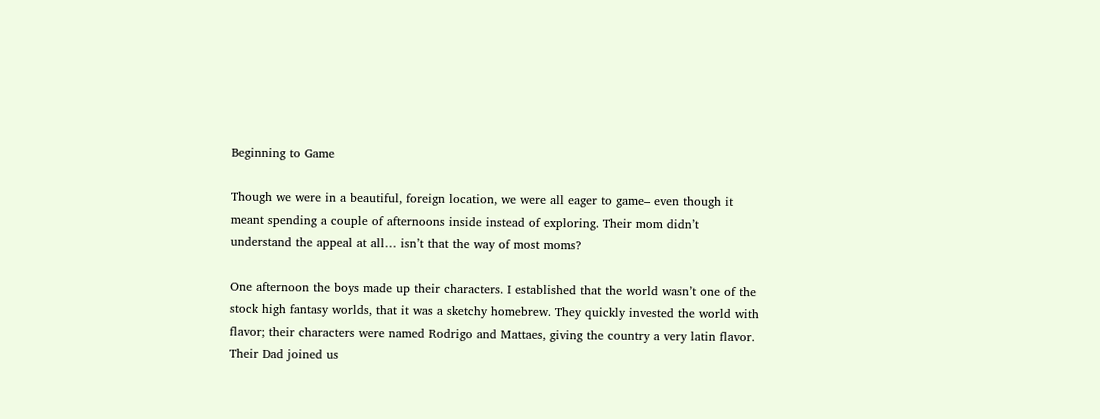Beginning to Game

Though we were in a beautiful, foreign location, we were all eager to game– even though it meant spending a couple of afternoons inside instead of exploring. Their mom didn’t understand the appeal at all… isn’t that the way of most moms?

One afternoon the boys made up their characters. I established that the world wasn’t one of the stock high fantasy worlds, that it was a sketchy homebrew. They quickly invested the world with flavor; their characters were named Rodrigo and Mattaes, giving the country a very latin flavor. Their Dad joined us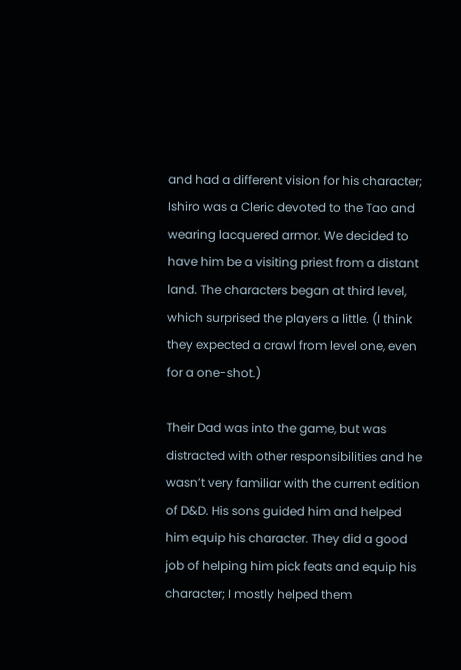and had a different vision for his character; Ishiro was a Cleric devoted to the Tao and wearing lacquered armor. We decided to have him be a visiting priest from a distant land. The characters began at third level, which surprised the players a little. (I think they expected a crawl from level one, even for a one-shot.)

Their Dad was into the game, but was distracted with other responsibilities and he wasn’t very familiar with the current edition of D&D. His sons guided him and helped him equip his character. They did a good job of helping him pick feats and equip his character; I mostly helped them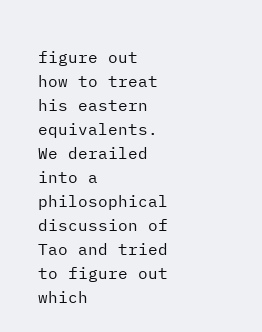figure out how to treat his eastern equivalents. We derailed into a philosophical discussion of Tao and tried to figure out which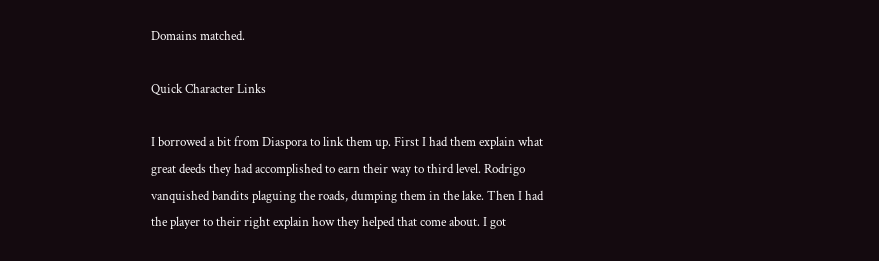Domains matched.

Quick Character Links

I borrowed a bit from Diaspora to link them up. First I had them explain what great deeds they had accomplished to earn their way to third level. Rodrigo vanquished bandits plaguing the roads, dumping them in the lake. Then I had the player to their right explain how they helped that come about. I got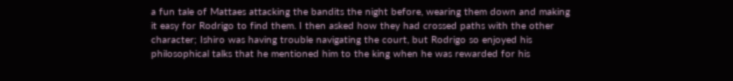a fun tale of Mattaes attacking the bandits the night before, wearing them down and making it easy for Rodrigo to find them. I then asked how they had crossed paths with the other character; Ishiro was having trouble navigating the court, but Rodrigo so enjoyed his philosophical talks that he mentioned him to the king when he was rewarded for his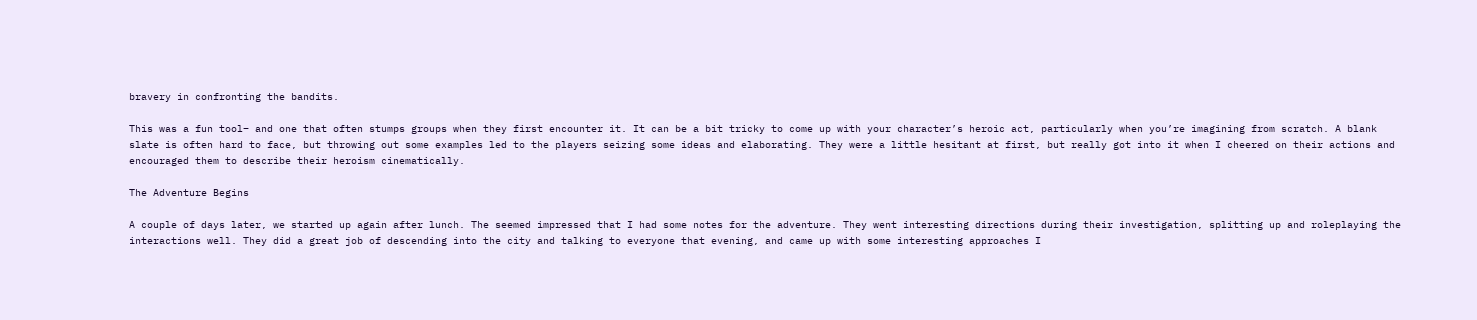bravery in confronting the bandits.

This was a fun tool– and one that often stumps groups when they first encounter it. It can be a bit tricky to come up with your character’s heroic act, particularly when you’re imagining from scratch. A blank slate is often hard to face, but throwing out some examples led to the players seizing some ideas and elaborating. They were a little hesitant at first, but really got into it when I cheered on their actions and encouraged them to describe their heroism cinematically.

The Adventure Begins

A couple of days later, we started up again after lunch. The seemed impressed that I had some notes for the adventure. They went interesting directions during their investigation, splitting up and roleplaying the interactions well. They did a great job of descending into the city and talking to everyone that evening, and came up with some interesting approaches I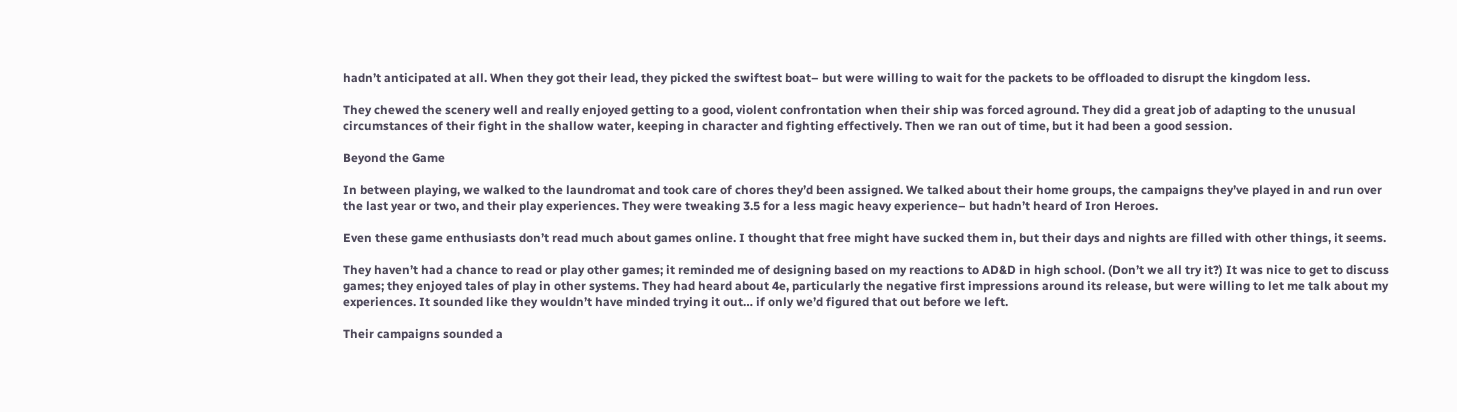hadn’t anticipated at all. When they got their lead, they picked the swiftest boat– but were willing to wait for the packets to be offloaded to disrupt the kingdom less.

They chewed the scenery well and really enjoyed getting to a good, violent confrontation when their ship was forced aground. They did a great job of adapting to the unusual circumstances of their fight in the shallow water, keeping in character and fighting effectively. Then we ran out of time, but it had been a good session.

Beyond the Game

In between playing, we walked to the laundromat and took care of chores they’d been assigned. We talked about their home groups, the campaigns they’ve played in and run over the last year or two, and their play experiences. They were tweaking 3.5 for a less magic heavy experience– but hadn’t heard of Iron Heroes.

Even these game enthusiasts don’t read much about games online. I thought that free might have sucked them in, but their days and nights are filled with other things, it seems.

They haven’t had a chance to read or play other games; it reminded me of designing based on my reactions to AD&D in high school. (Don’t we all try it?) It was nice to get to discuss games; they enjoyed tales of play in other systems. They had heard about 4e, particularly the negative first impressions around its release, but were willing to let me talk about my experiences. It sounded like they wouldn’t have minded trying it out… if only we’d figured that out before we left.

Their campaigns sounded a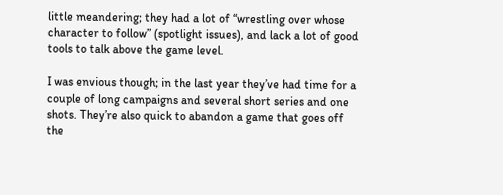little meandering; they had a lot of “wrestling over whose character to follow” (spotlight issues), and lack a lot of good tools to talk above the game level.

I was envious though; in the last year they’ve had time for a couple of long campaigns and several short series and one shots. They’re also quick to abandon a game that goes off the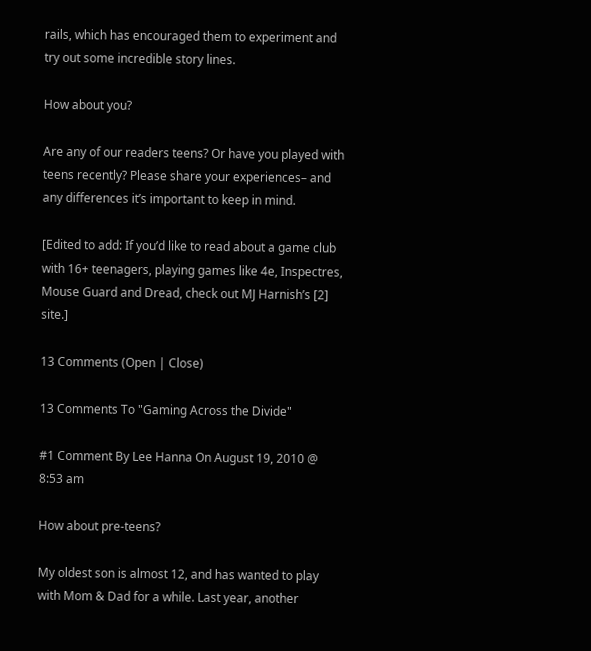rails, which has encouraged them to experiment and try out some incredible story lines.

How about you?

Are any of our readers teens? Or have you played with teens recently? Please share your experiences– and any differences it’s important to keep in mind.

[Edited to add: If you’d like to read about a game club with 16+ teenagers, playing games like 4e, Inspectres, Mouse Guard and Dread, check out MJ Harnish’s [2] site.]

13 Comments (Open | Close)

13 Comments To "Gaming Across the Divide"

#1 Comment By Lee Hanna On August 19, 2010 @ 8:53 am

How about pre-teens?

My oldest son is almost 12, and has wanted to play with Mom & Dad for a while. Last year, another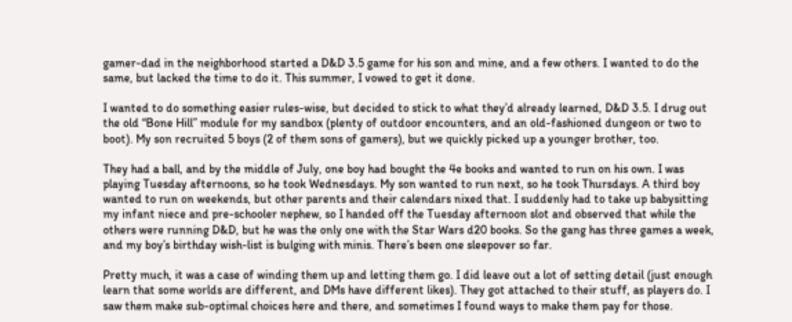gamer-dad in the neighborhood started a D&D 3.5 game for his son and mine, and a few others. I wanted to do the same, but lacked the time to do it. This summer, I vowed to get it done.

I wanted to do something easier rules-wise, but decided to stick to what they’d already learned, D&D 3.5. I drug out the old “Bone Hill” module for my sandbox (plenty of outdoor encounters, and an old-fashioned dungeon or two to boot). My son recruited 5 boys (2 of them sons of gamers), but we quickly picked up a younger brother, too.

They had a ball, and by the middle of July, one boy had bought the 4e books and wanted to run on his own. I was playing Tuesday afternoons, so he took Wednesdays. My son wanted to run next, so he took Thursdays. A third boy wanted to run on weekends, but other parents and their calendars nixed that. I suddenly had to take up babysitting my infant niece and pre-schooler nephew, so I handed off the Tuesday afternoon slot and observed that while the others were running D&D, but he was the only one with the Star Wars d20 books. So the gang has three games a week, and my boy’s birthday wish-list is bulging with minis. There’s been one sleepover so far.

Pretty much, it was a case of winding them up and letting them go. I did leave out a lot of setting detail (just enough learn that some worlds are different, and DMs have different likes). They got attached to their stuff, as players do. I saw them make sub-optimal choices here and there, and sometimes I found ways to make them pay for those.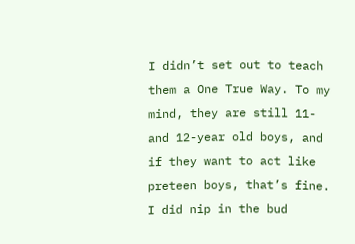I didn’t set out to teach them a One True Way. To my mind, they are still 11- and 12-year old boys, and if they want to act like preteen boys, that’s fine. I did nip in the bud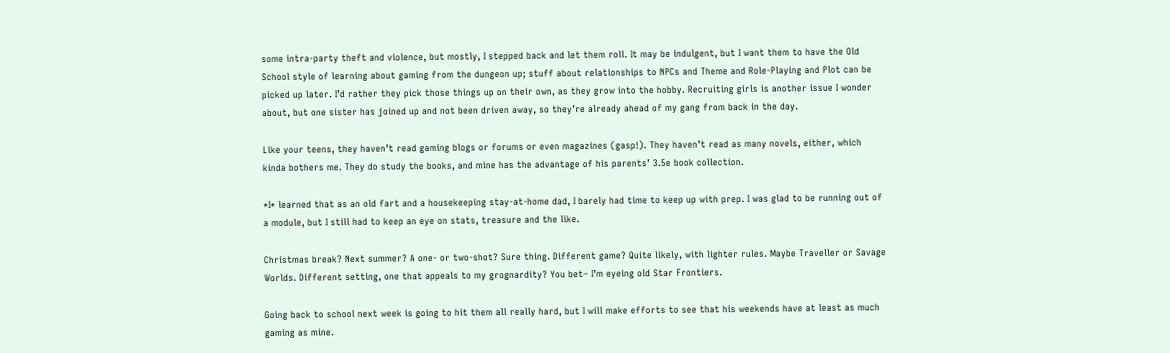some intra-party theft and violence, but mostly, I stepped back and let them roll. It may be indulgent, but I want them to have the Old School style of learning about gaming from the dungeon up; stuff about relationships to NPCs and Theme and Role-Playing and Plot can be picked up later. I’d rather they pick those things up on their own, as they grow into the hobby. Recruiting girls is another issue I wonder about, but one sister has joined up and not been driven away, so they’re already ahead of my gang from back in the day.

Like your teens, they haven’t read gaming blogs or forums or even magazines (gasp!). They haven’t read as many novels, either, which kinda bothers me. They do study the books, and mine has the advantage of his parents’ 3.5e book collection.

*I* learned that as an old fart and a housekeeping stay-at-home dad, I barely had time to keep up with prep. I was glad to be running out of a module, but I still had to keep an eye on stats, treasure and the like.

Christmas break? Next summer? A one- or two-shot? Sure thing. Different game? Quite likely, with lighter rules. Maybe Traveller or Savage Worlds. Different setting, one that appeals to my grognardity? You bet– I’m eyeing old Star Frontiers.

Going back to school next week is going to hit them all really hard, but I will make efforts to see that his weekends have at least as much gaming as mine.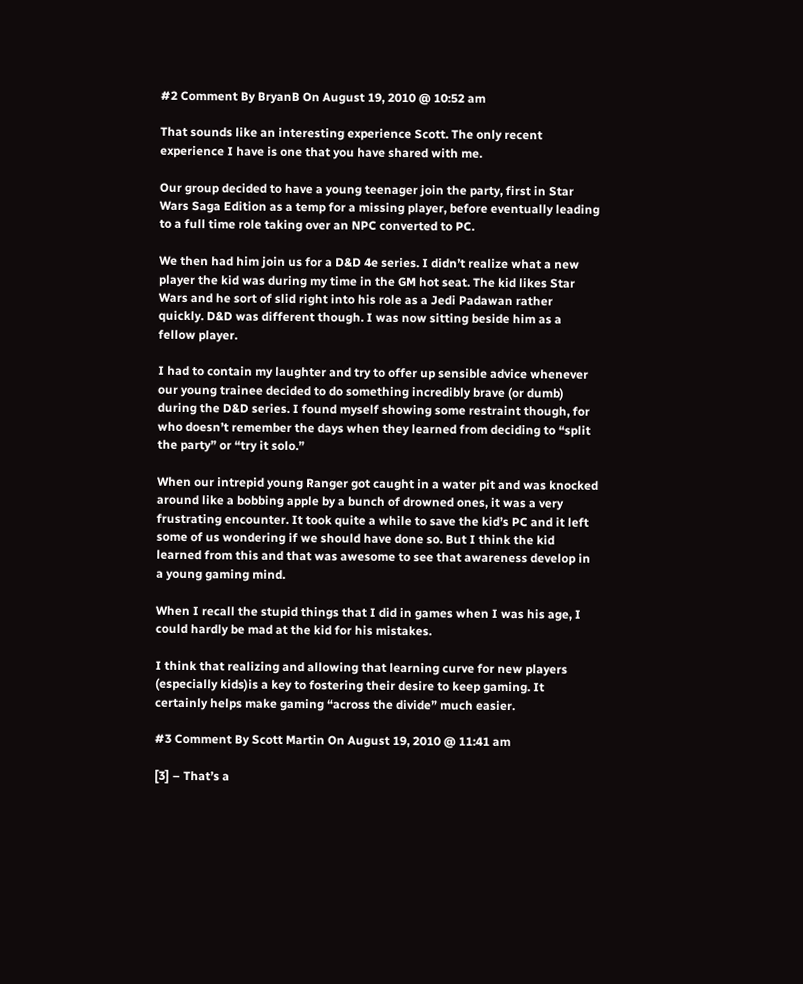#2 Comment By BryanB On August 19, 2010 @ 10:52 am

That sounds like an interesting experience Scott. The only recent experience I have is one that you have shared with me.

Our group decided to have a young teenager join the party, first in Star Wars Saga Edition as a temp for a missing player, before eventually leading to a full time role taking over an NPC converted to PC.

We then had him join us for a D&D 4e series. I didn’t realize what a new player the kid was during my time in the GM hot seat. The kid likes Star Wars and he sort of slid right into his role as a Jedi Padawan rather quickly. D&D was different though. I was now sitting beside him as a fellow player.

I had to contain my laughter and try to offer up sensible advice whenever our young trainee decided to do something incredibly brave (or dumb) during the D&D series. I found myself showing some restraint though, for who doesn’t remember the days when they learned from deciding to “split the party” or “try it solo.”

When our intrepid young Ranger got caught in a water pit and was knocked around like a bobbing apple by a bunch of drowned ones, it was a very frustrating encounter. It took quite a while to save the kid’s PC and it left some of us wondering if we should have done so. But I think the kid learned from this and that was awesome to see that awareness develop in a young gaming mind.

When I recall the stupid things that I did in games when I was his age, I could hardly be mad at the kid for his mistakes.

I think that realizing and allowing that learning curve for new players (especially kids)is a key to fostering their desire to keep gaming. It certainly helps make gaming “across the divide” much easier.

#3 Comment By Scott Martin On August 19, 2010 @ 11:41 am

[3] – That’s a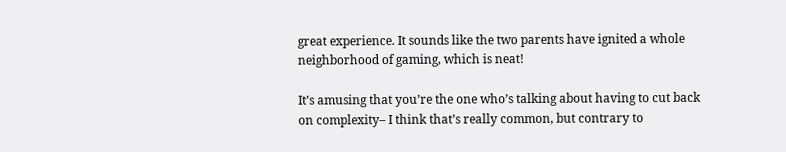great experience. It sounds like the two parents have ignited a whole neighborhood of gaming, which is neat!

It’s amusing that you’re the one who’s talking about having to cut back on complexity– I think that’s really common, but contrary to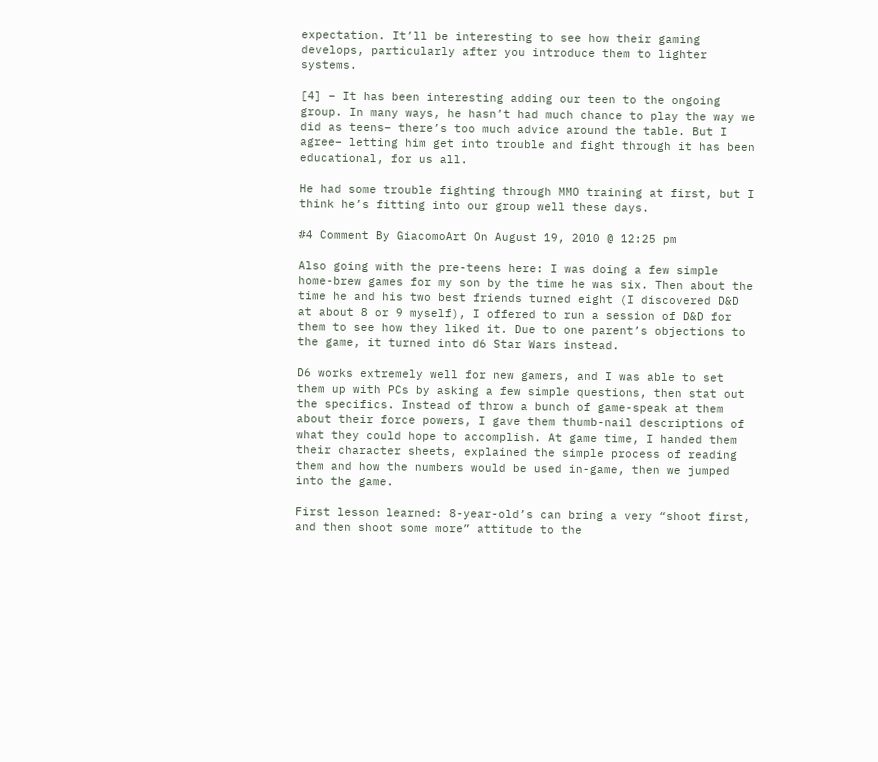expectation. It’ll be interesting to see how their gaming develops, particularly after you introduce them to lighter systems.

[4] – It has been interesting adding our teen to the ongoing group. In many ways, he hasn’t had much chance to play the way we did as teens– there’s too much advice around the table. But I agree– letting him get into trouble and fight through it has been educational, for us all.

He had some trouble fighting through MMO training at first, but I think he’s fitting into our group well these days.

#4 Comment By GiacomoArt On August 19, 2010 @ 12:25 pm

Also going with the pre-teens here: I was doing a few simple home-brew games for my son by the time he was six. Then about the time he and his two best friends turned eight (I discovered D&D at about 8 or 9 myself), I offered to run a session of D&D for them to see how they liked it. Due to one parent’s objections to the game, it turned into d6 Star Wars instead.

D6 works extremely well for new gamers, and I was able to set them up with PCs by asking a few simple questions, then stat out the specifics. Instead of throw a bunch of game-speak at them about their force powers, I gave them thumb-nail descriptions of what they could hope to accomplish. At game time, I handed them their character sheets, explained the simple process of reading them and how the numbers would be used in-game, then we jumped into the game.

First lesson learned: 8-year-old’s can bring a very “shoot first, and then shoot some more” attitude to the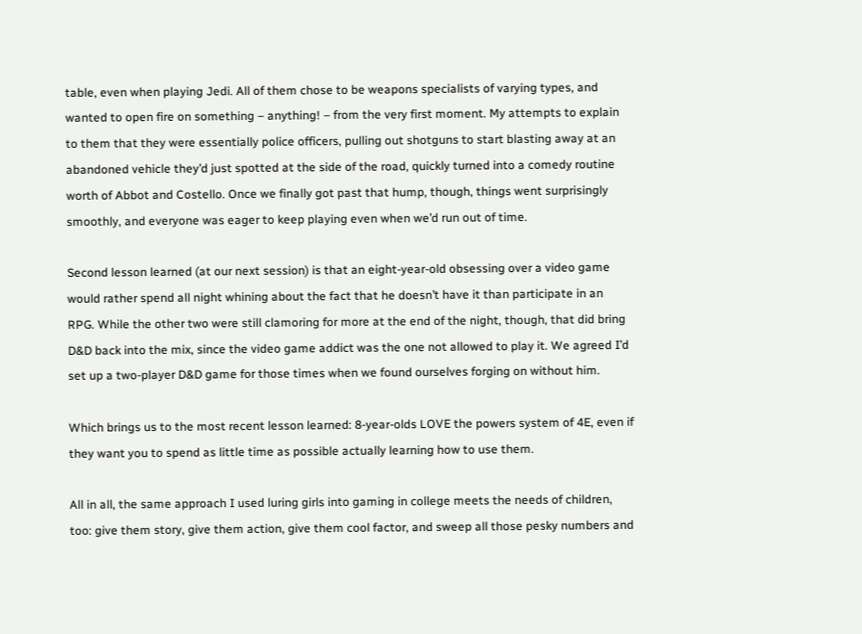table, even when playing Jedi. All of them chose to be weapons specialists of varying types, and wanted to open fire on something – anything! – from the very first moment. My attempts to explain to them that they were essentially police officers, pulling out shotguns to start blasting away at an abandoned vehicle they’d just spotted at the side of the road, quickly turned into a comedy routine worth of Abbot and Costello. Once we finally got past that hump, though, things went surprisingly smoothly, and everyone was eager to keep playing even when we’d run out of time.

Second lesson learned (at our next session) is that an eight-year-old obsessing over a video game would rather spend all night whining about the fact that he doesn’t have it than participate in an RPG. While the other two were still clamoring for more at the end of the night, though, that did bring D&D back into the mix, since the video game addict was the one not allowed to play it. We agreed I’d set up a two-player D&D game for those times when we found ourselves forging on without him.

Which brings us to the most recent lesson learned: 8-year-olds LOVE the powers system of 4E, even if they want you to spend as little time as possible actually learning how to use them.

All in all, the same approach I used luring girls into gaming in college meets the needs of children, too: give them story, give them action, give them cool factor, and sweep all those pesky numbers and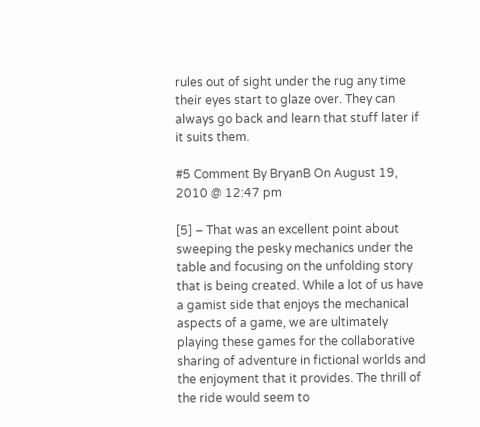rules out of sight under the rug any time their eyes start to glaze over. They can always go back and learn that stuff later if it suits them.

#5 Comment By BryanB On August 19, 2010 @ 12:47 pm

[5] – That was an excellent point about sweeping the pesky mechanics under the table and focusing on the unfolding story that is being created. While a lot of us have a gamist side that enjoys the mechanical aspects of a game, we are ultimately playing these games for the collaborative sharing of adventure in fictional worlds and the enjoyment that it provides. The thrill of the ride would seem to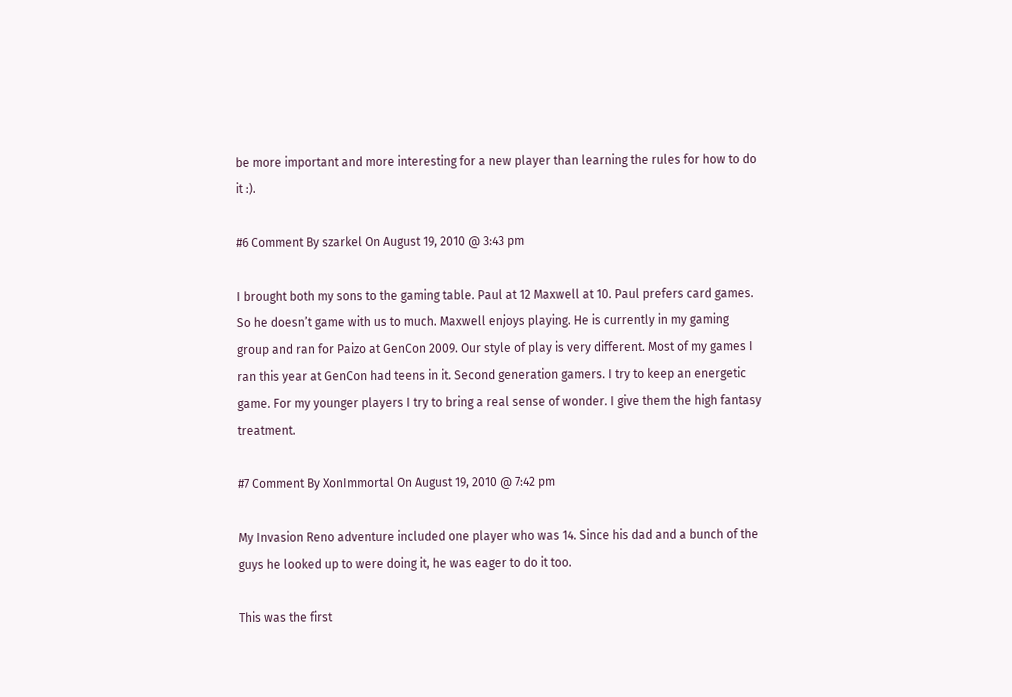be more important and more interesting for a new player than learning the rules for how to do it :).

#6 Comment By szarkel On August 19, 2010 @ 3:43 pm

I brought both my sons to the gaming table. Paul at 12 Maxwell at 10. Paul prefers card games. So he doesn’t game with us to much. Maxwell enjoys playing. He is currently in my gaming group and ran for Paizo at GenCon 2009. Our style of play is very different. Most of my games I ran this year at GenCon had teens in it. Second generation gamers. I try to keep an energetic game. For my younger players I try to bring a real sense of wonder. I give them the high fantasy treatment.

#7 Comment By XonImmortal On August 19, 2010 @ 7:42 pm

My Invasion Reno adventure included one player who was 14. Since his dad and a bunch of the guys he looked up to were doing it, he was eager to do it too.

This was the first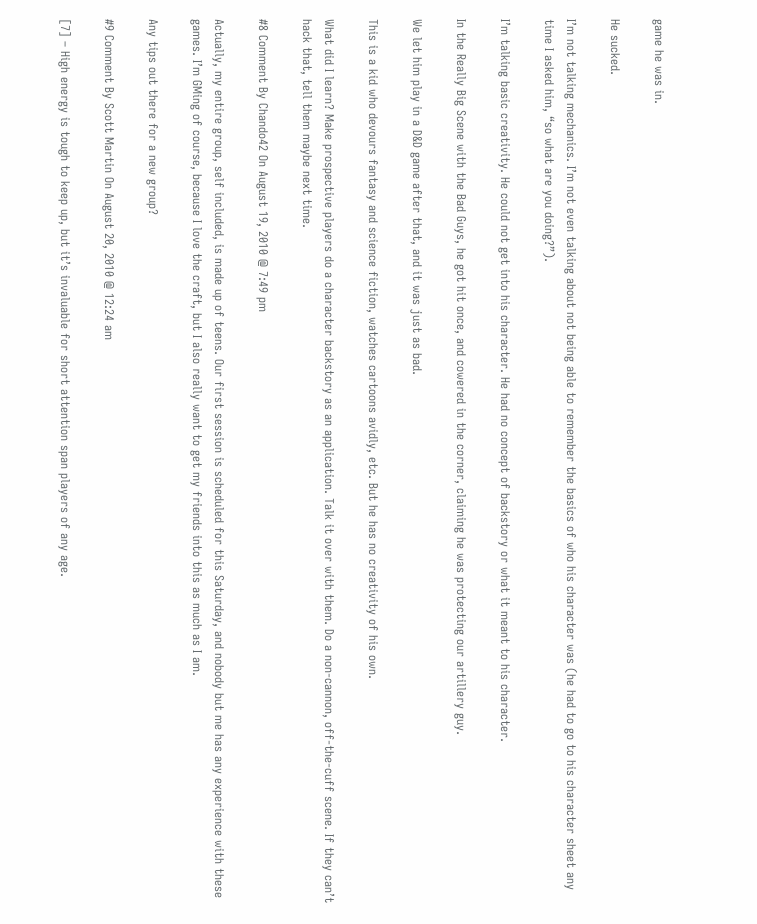game he was in.

He sucked.

I’m not talking mechanics. I’m not even talking about not being able to remember the basics of who his character was (he had to go to his character sheet any time I asked him, “so what are you doing?”).

I’m talking basic creativity. He could not get into his character. He had no concept of backstory or what it meant to his character.

In the Really Big Scene with the Bad Guys, he got hit once, and cowered in the corner, claiming he was protecting our artillery guy.

We let him play in a D&D game after that, and it was just as bad.

This is a kid who devours fantasy and science fiction, watches cartoons avidly, etc. But he has no creativity of his own.

What did I learn? Make prospective players do a character backstory as an application. Talk it over with them. Do a non-cannon, off-the-cuff scene. If they can’t hack that, tell them maybe next time.

#8 Comment By Chando42 On August 19, 2010 @ 7:49 pm

Actually, my entire group, self included, is made up of teens. Our first session is scheduled for this Saturday, and nobody but me has any experience with these games. I’m GMing of course, because I love the craft, but I also really want to get my friends into this as much as I am.

Any tips out there for a new group?

#9 Comment By Scott Martin On August 20, 2010 @ 12:24 am

[7] – High energy is tough to keep up, but it’s invaluable for short attention span players of any age.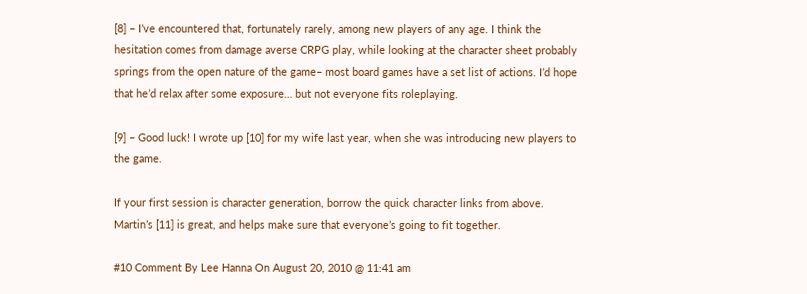[8] – I’ve encountered that, fortunately rarely, among new players of any age. I think the hesitation comes from damage averse CRPG play, while looking at the character sheet probably springs from the open nature of the game– most board games have a set list of actions. I’d hope that he’d relax after some exposure… but not everyone fits roleplaying.

[9] – Good luck! I wrote up [10] for my wife last year, when she was introducing new players to the game.

If your first session is character generation, borrow the quick character links from above. Martin’s [11] is great, and helps make sure that everyone’s going to fit together.

#10 Comment By Lee Hanna On August 20, 2010 @ 11:41 am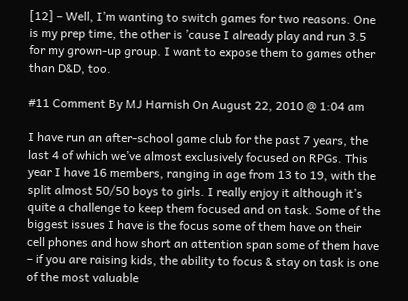[12] – Well, I’m wanting to switch games for two reasons. One is my prep time, the other is ’cause I already play and run 3.5 for my grown-up group. I want to expose them to games other than D&D, too.

#11 Comment By MJ Harnish On August 22, 2010 @ 1:04 am

I have run an after-school game club for the past 7 years, the last 4 of which we’ve almost exclusively focused on RPGs. This year I have 16 members, ranging in age from 13 to 19, with the split almost 50/50 boys to girls. I really enjoy it although it’s quite a challenge to keep them focused and on task. Some of the biggest issues I have is the focus some of them have on their cell phones and how short an attention span some of them have – if you are raising kids, the ability to focus & stay on task is one of the most valuable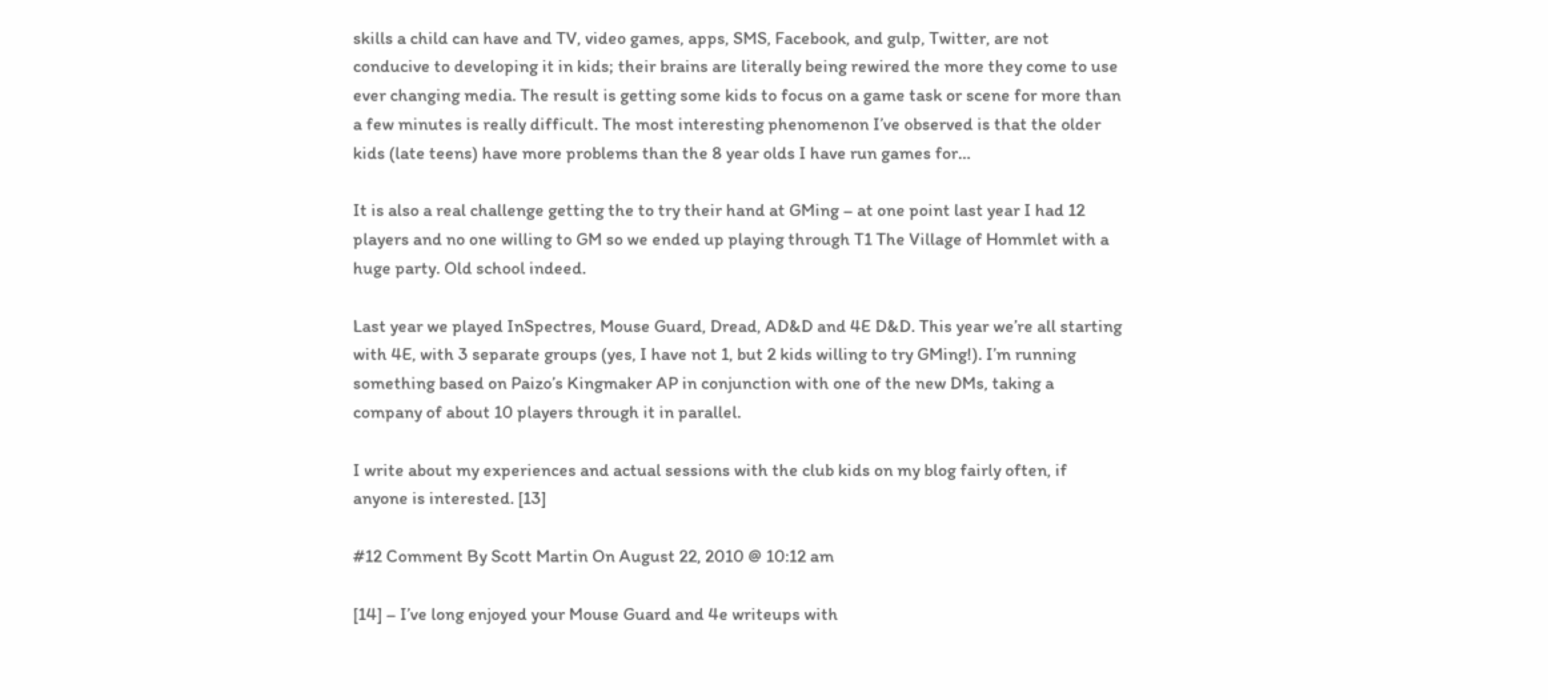skills a child can have and TV, video games, apps, SMS, Facebook, and gulp, Twitter, are not conducive to developing it in kids; their brains are literally being rewired the more they come to use ever changing media. The result is getting some kids to focus on a game task or scene for more than a few minutes is really difficult. The most interesting phenomenon I’ve observed is that the older kids (late teens) have more problems than the 8 year olds I have run games for…

It is also a real challenge getting the to try their hand at GMing – at one point last year I had 12 players and no one willing to GM so we ended up playing through T1 The Village of Hommlet with a huge party. Old school indeed.

Last year we played InSpectres, Mouse Guard, Dread, AD&D and 4E D&D. This year we’re all starting with 4E, with 3 separate groups (yes, I have not 1, but 2 kids willing to try GMing!). I’m running something based on Paizo’s Kingmaker AP in conjunction with one of the new DMs, taking a company of about 10 players through it in parallel.

I write about my experiences and actual sessions with the club kids on my blog fairly often, if anyone is interested. [13]

#12 Comment By Scott Martin On August 22, 2010 @ 10:12 am

[14] – I’ve long enjoyed your Mouse Guard and 4e writeups with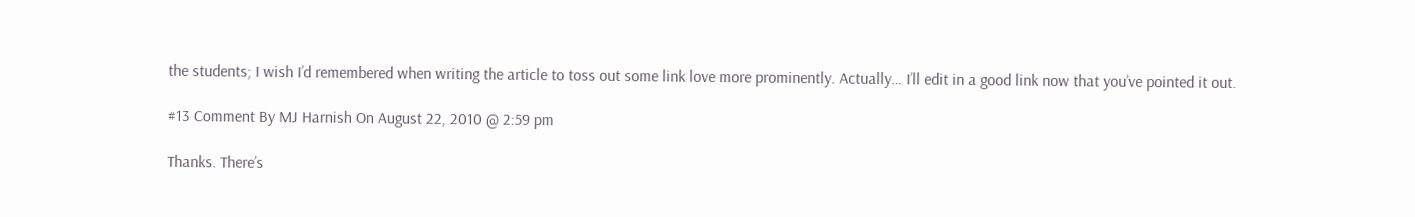the students; I wish I’d remembered when writing the article to toss out some link love more prominently. Actually… I’ll edit in a good link now that you’ve pointed it out.

#13 Comment By MJ Harnish On August 22, 2010 @ 2:59 pm

Thanks. There’s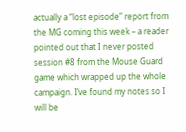actually a “lost episode” report from the MG coming this week – a reader pointed out that I never posted session #8 from the Mouse Guard game which wrapped up the whole campaign. I’ve found my notes so I will be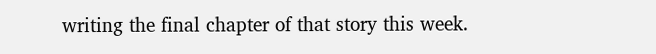writing the final chapter of that story this week.